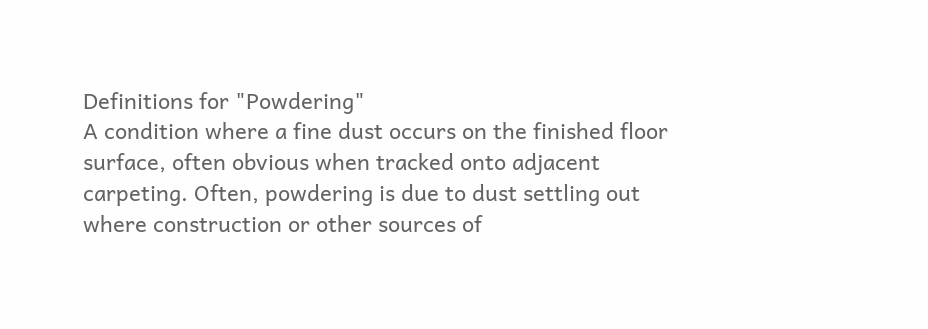Definitions for "Powdering"
A condition where a fine dust occurs on the finished floor surface, often obvious when tracked onto adjacent carpeting. Often, powdering is due to dust settling out where construction or other sources of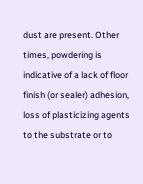dust are present. Other times, powdering is indicative of a lack of floor finish (or sealer) adhesion, loss of plasticizing agents to the substrate or to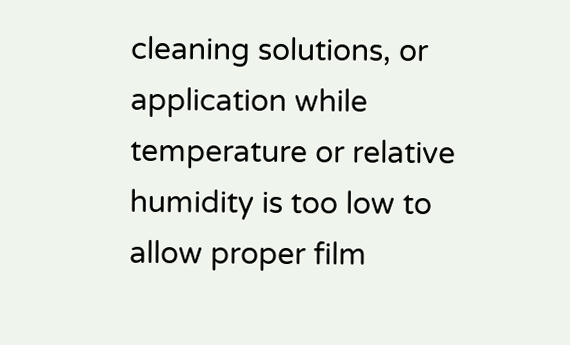cleaning solutions, or application while temperature or relative humidity is too low to allow proper film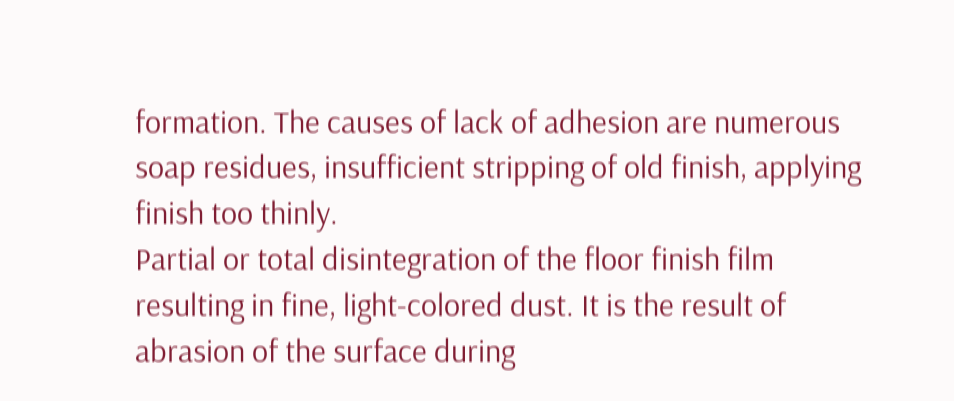formation. The causes of lack of adhesion are numerous soap residues, insufficient stripping of old finish, applying finish too thinly.
Partial or total disintegration of the floor finish film resulting in fine, light-colored dust. It is the result of abrasion of the surface during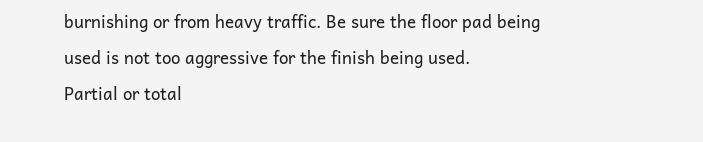burnishing or from heavy traffic. Be sure the floor pad being used is not too aggressive for the finish being used.
Partial or total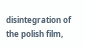disintegration of the polish film,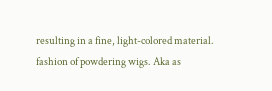resulting in a fine, light-colored material.
fashion of powdering wigs. Aka as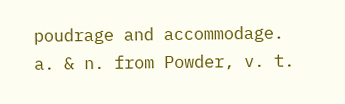poudrage and accommodage.
a. & n. from Powder, v. t.